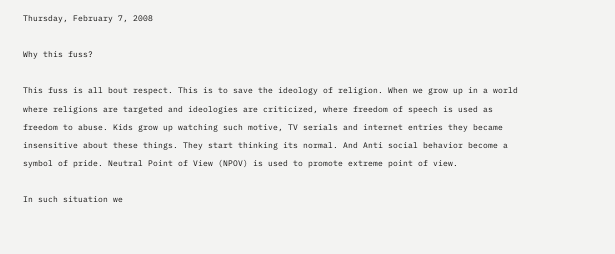Thursday, February 7, 2008

Why this fuss?

This fuss is all bout respect. This is to save the ideology of religion. When we grow up in a world where religions are targeted and ideologies are criticized, where freedom of speech is used as freedom to abuse. Kids grow up watching such motive, TV serials and internet entries they became insensitive about these things. They start thinking its normal. And Anti social behavior become a symbol of pride. Neutral Point of View (NPOV) is used to promote extreme point of view.

In such situation we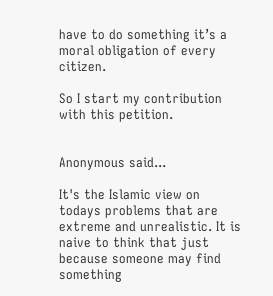have to do something it’s a moral obligation of every citizen.

So I start my contribution with this petition.


Anonymous said...

It's the Islamic view on todays problems that are extreme and unrealistic. It is naive to think that just because someone may find something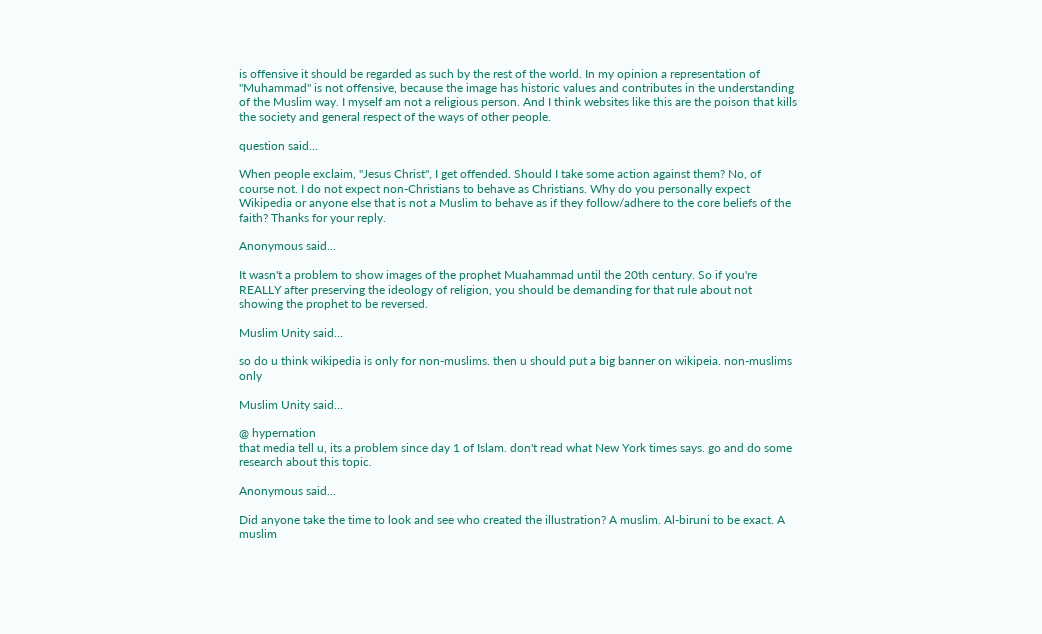is offensive it should be regarded as such by the rest of the world. In my opinion a representation of "Muhammad" is not offensive, because the image has historic values and contributes in the understanding of the Muslim way. I myself am not a religious person. And I think websites like this are the poison that kills the society and general respect of the ways of other people.

question said...

When people exclaim, "Jesus Christ", I get offended. Should I take some action against them? No, of course not. I do not expect non-Christians to behave as Christians. Why do you personally expect Wikipedia or anyone else that is not a Muslim to behave as if they follow/adhere to the core beliefs of the faith? Thanks for your reply.

Anonymous said...

It wasn't a problem to show images of the prophet Muahammad until the 20th century. So if you're REALLY after preserving the ideology of religion, you should be demanding for that rule about not showing the prophet to be reversed.

Muslim Unity said...

so do u think wikipedia is only for non-muslims. then u should put a big banner on wikipeia. non-muslims only

Muslim Unity said...

@ hypernation
that media tell u, its a problem since day 1 of Islam. don't read what New York times says. go and do some research about this topic.

Anonymous said...

Did anyone take the time to look and see who created the illustration? A muslim. Al-biruni to be exact. A muslim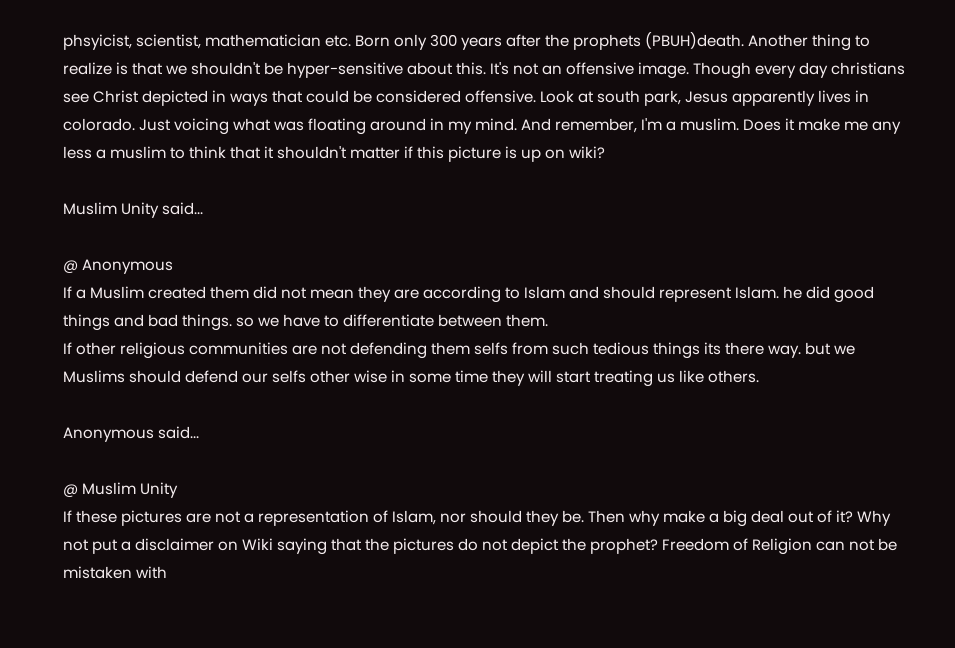phsyicist, scientist, mathematician etc. Born only 300 years after the prophets (PBUH)death. Another thing to realize is that we shouldn't be hyper-sensitive about this. It's not an offensive image. Though every day christians see Christ depicted in ways that could be considered offensive. Look at south park, Jesus apparently lives in colorado. Just voicing what was floating around in my mind. And remember, I'm a muslim. Does it make me any less a muslim to think that it shouldn't matter if this picture is up on wiki?

Muslim Unity said...

@ Anonymous
If a Muslim created them did not mean they are according to Islam and should represent Islam. he did good things and bad things. so we have to differentiate between them.
If other religious communities are not defending them selfs from such tedious things its there way. but we Muslims should defend our selfs other wise in some time they will start treating us like others.

Anonymous said...

@ Muslim Unity
If these pictures are not a representation of Islam, nor should they be. Then why make a big deal out of it? Why not put a disclaimer on Wiki saying that the pictures do not depict the prophet? Freedom of Religion can not be mistaken with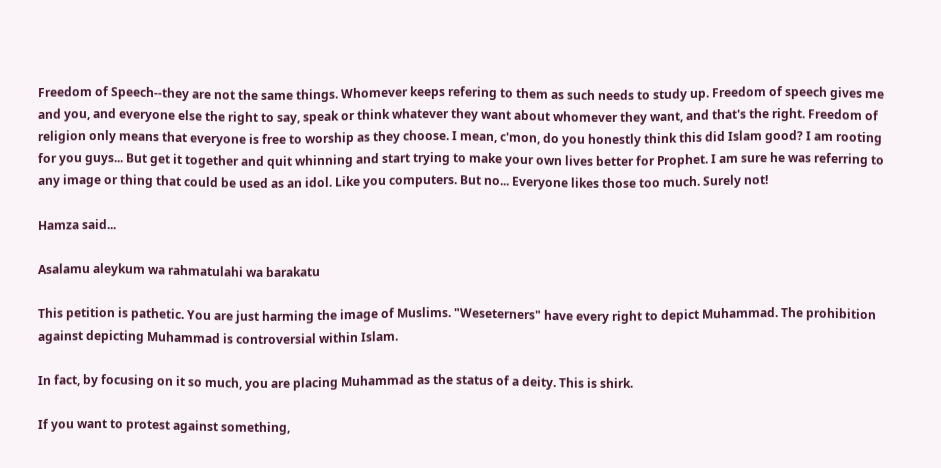Freedom of Speech--they are not the same things. Whomever keeps refering to them as such needs to study up. Freedom of speech gives me and you, and everyone else the right to say, speak or think whatever they want about whomever they want, and that's the right. Freedom of religion only means that everyone is free to worship as they choose. I mean, c'mon, do you honestly think this did Islam good? I am rooting for you guys... But get it together and quit whinning and start trying to make your own lives better for Prophet. I am sure he was referring to any image or thing that could be used as an idol. Like you computers. But no... Everyone likes those too much. Surely not!

Hamza said...

Asalamu aleykum wa rahmatulahi wa barakatu

This petition is pathetic. You are just harming the image of Muslims. "Weseterners" have every right to depict Muhammad. The prohibition against depicting Muhammad is controversial within Islam.

In fact, by focusing on it so much, you are placing Muhammad as the status of a deity. This is shirk.

If you want to protest against something,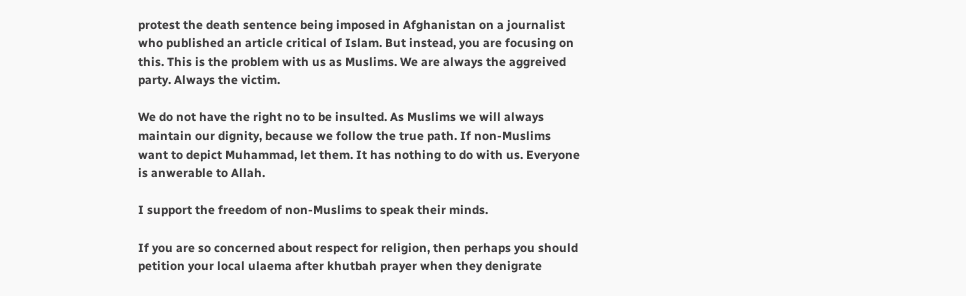protest the death sentence being imposed in Afghanistan on a journalist who published an article critical of Islam. But instead, you are focusing on this. This is the problem with us as Muslims. We are always the aggreived party. Always the victim.

We do not have the right no to be insulted. As Muslims we will always maintain our dignity, because we follow the true path. If non-Muslims want to depict Muhammad, let them. It has nothing to do with us. Everyone is anwerable to Allah.

I support the freedom of non-Muslims to speak their minds.

If you are so concerned about respect for religion, then perhaps you should petition your local ulaema after khutbah prayer when they denigrate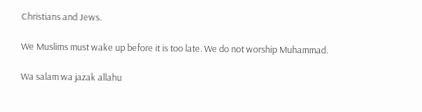Christians and Jews.

We Muslims must wake up before it is too late. We do not worship Muhammad.

Wa salam wa jazak allahu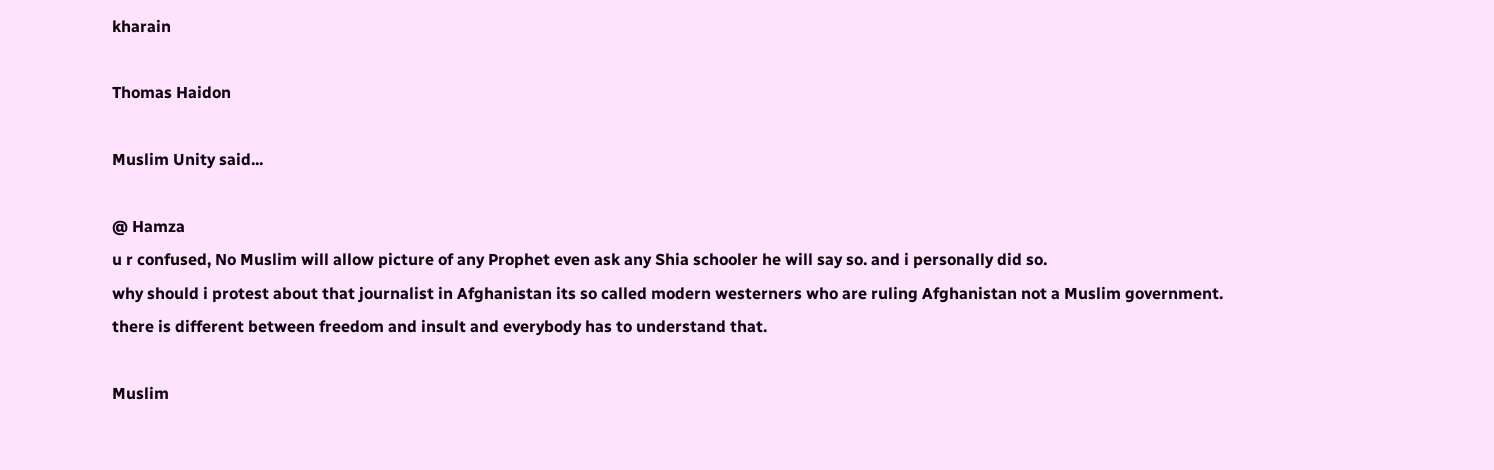kharain

Thomas Haidon

Muslim Unity said...

@ Hamza
u r confused, No Muslim will allow picture of any Prophet even ask any Shia schooler he will say so. and i personally did so.
why should i protest about that journalist in Afghanistan its so called modern westerners who are ruling Afghanistan not a Muslim government.
there is different between freedom and insult and everybody has to understand that.

Muslim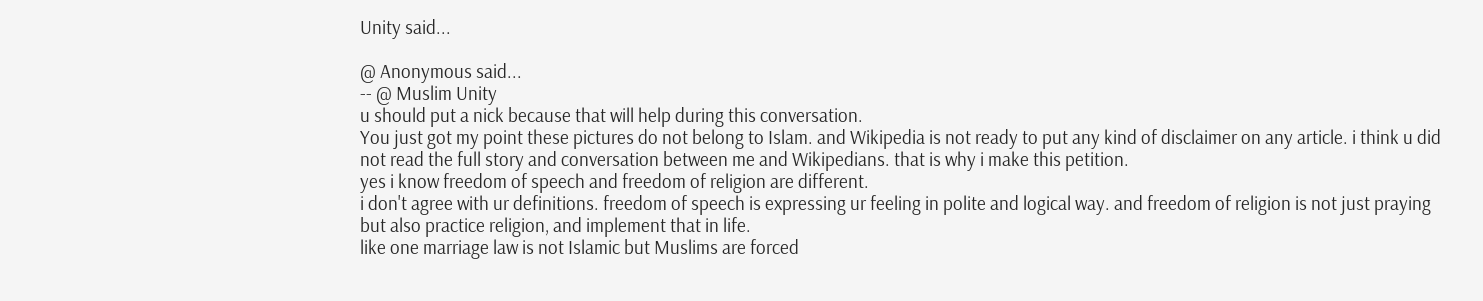Unity said...

@ Anonymous said...
-- @ Muslim Unity
u should put a nick because that will help during this conversation.
You just got my point these pictures do not belong to Islam. and Wikipedia is not ready to put any kind of disclaimer on any article. i think u did not read the full story and conversation between me and Wikipedians. that is why i make this petition.
yes i know freedom of speech and freedom of religion are different.
i don't agree with ur definitions. freedom of speech is expressing ur feeling in polite and logical way. and freedom of religion is not just praying but also practice religion, and implement that in life.
like one marriage law is not Islamic but Muslims are forced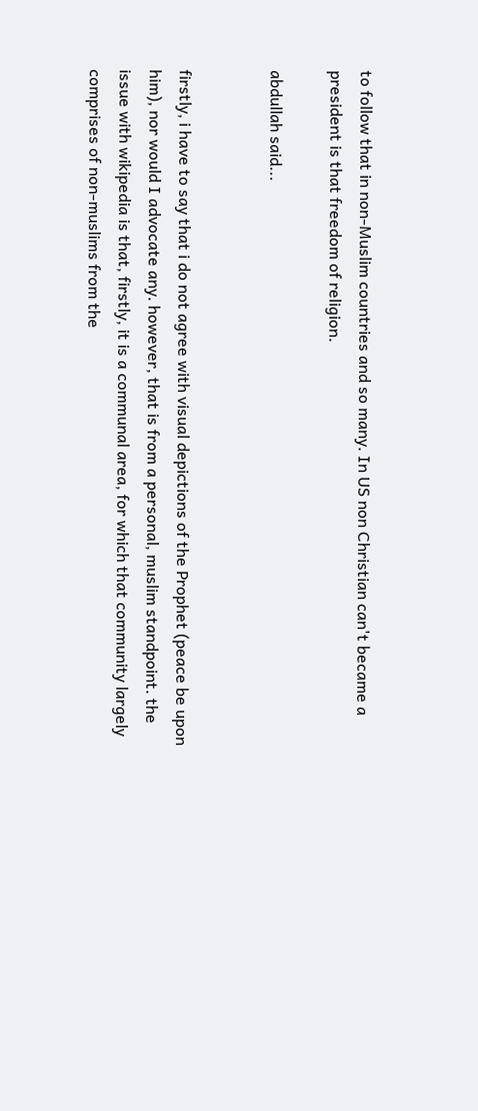to follow that in non-Muslim countries and so many. In US non Christian can't became a president is that freedom of religion.

abdullah said...


firstly, i have to say that i do not agree with visual depictions of the Prophet (peace be upon him), nor would I advocate any. however, that is from a personal, muslim standpoint. the issue with wikipedia is that, firstly, it is a communal area, for which that community largely comprises of non-muslims from the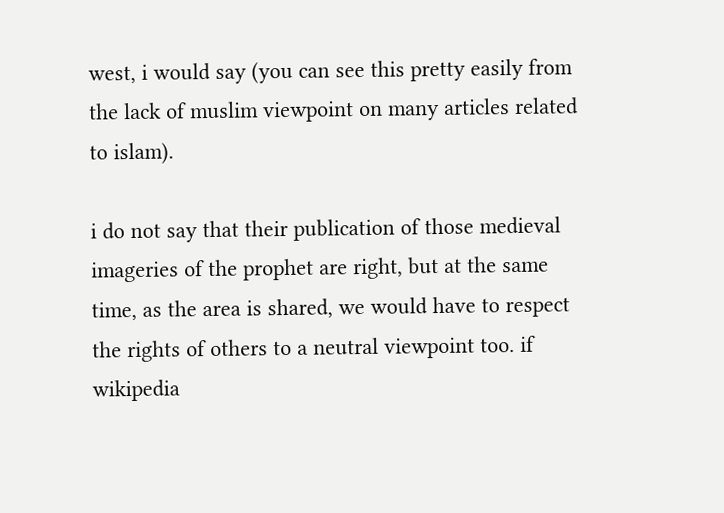west, i would say (you can see this pretty easily from the lack of muslim viewpoint on many articles related to islam).

i do not say that their publication of those medieval imageries of the prophet are right, but at the same time, as the area is shared, we would have to respect the rights of others to a neutral viewpoint too. if wikipedia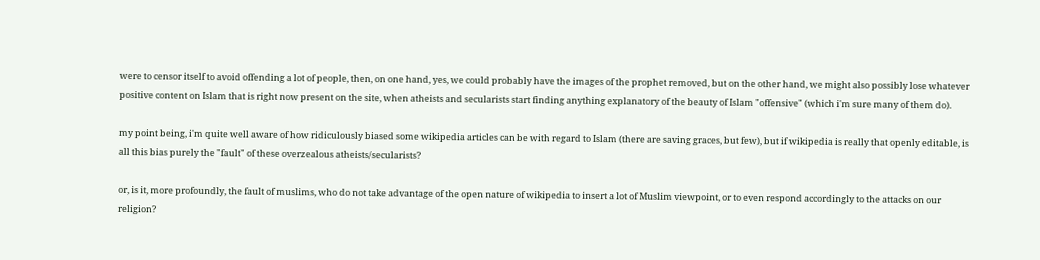were to censor itself to avoid offending a lot of people, then, on one hand, yes, we could probably have the images of the prophet removed, but on the other hand, we might also possibly lose whatever positive content on Islam that is right now present on the site, when atheists and secularists start finding anything explanatory of the beauty of Islam "offensive" (which i'm sure many of them do).

my point being, i'm quite well aware of how ridiculously biased some wikipedia articles can be with regard to Islam (there are saving graces, but few), but if wikipedia is really that openly editable, is all this bias purely the "fault" of these overzealous atheists/secularists?

or, is it, more profoundly, the fault of muslims, who do not take advantage of the open nature of wikipedia to insert a lot of Muslim viewpoint, or to even respond accordingly to the attacks on our religion?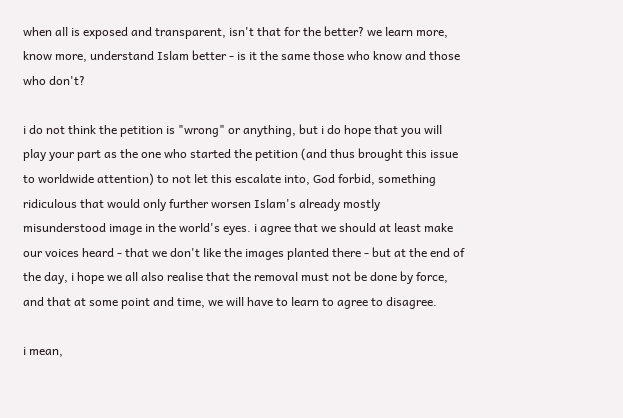when all is exposed and transparent, isn't that for the better? we learn more, know more, understand Islam better - is it the same those who know and those who don't?

i do not think the petition is "wrong" or anything, but i do hope that you will play your part as the one who started the petition (and thus brought this issue to worldwide attention) to not let this escalate into, God forbid, something ridiculous that would only further worsen Islam's already mostly misunderstood image in the world's eyes. i agree that we should at least make our voices heard - that we don't like the images planted there - but at the end of the day, i hope we all also realise that the removal must not be done by force, and that at some point and time, we will have to learn to agree to disagree.

i mean,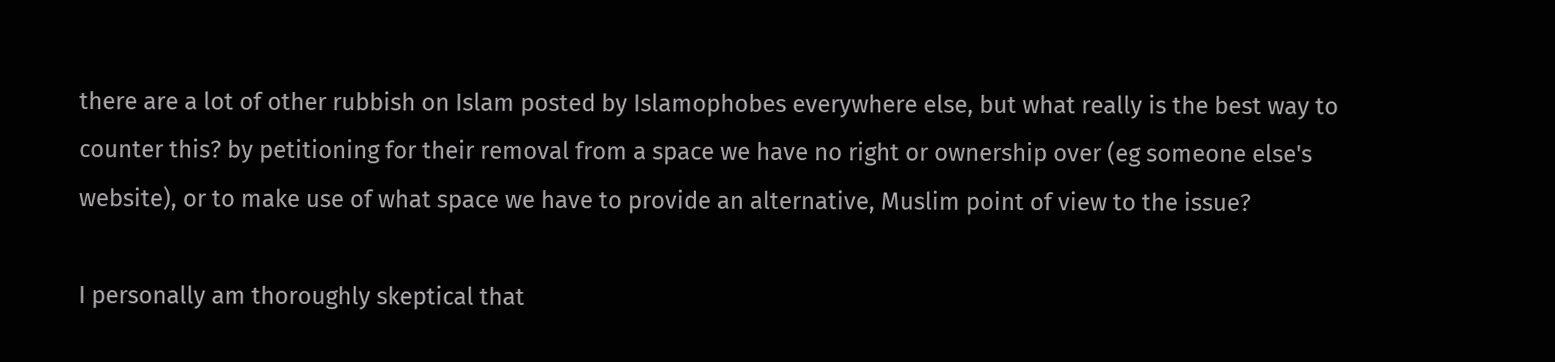there are a lot of other rubbish on Islam posted by Islamophobes everywhere else, but what really is the best way to counter this? by petitioning for their removal from a space we have no right or ownership over (eg someone else's website), or to make use of what space we have to provide an alternative, Muslim point of view to the issue?

I personally am thoroughly skeptical that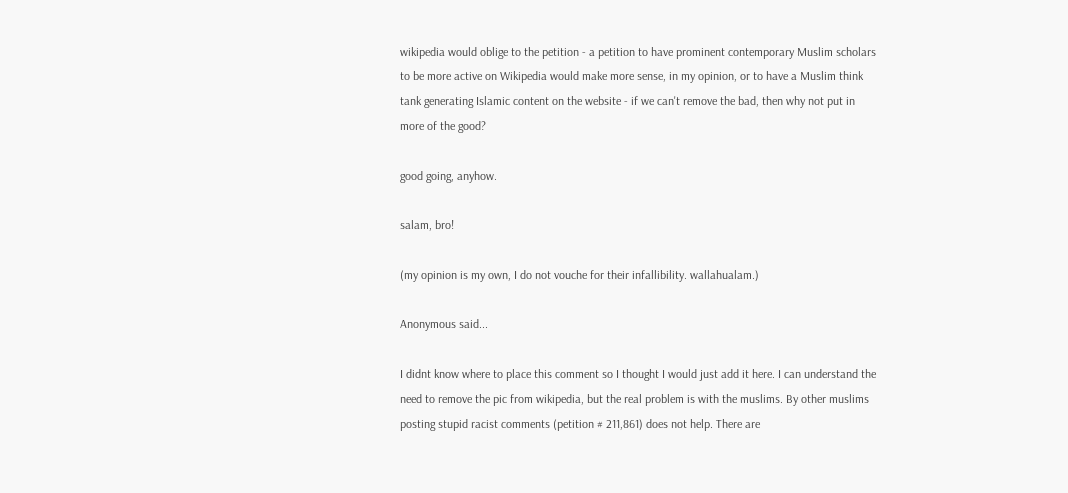wikipedia would oblige to the petition - a petition to have prominent contemporary Muslim scholars to be more active on Wikipedia would make more sense, in my opinion, or to have a Muslim think tank generating Islamic content on the website - if we can't remove the bad, then why not put in more of the good?

good going, anyhow.

salam, bro!

(my opinion is my own, I do not vouche for their infallibility. wallahualam.)

Anonymous said...

I didnt know where to place this comment so I thought I would just add it here. I can understand the need to remove the pic from wikipedia, but the real problem is with the muslims. By other muslims posting stupid racist comments (petition # 211,861) does not help. There are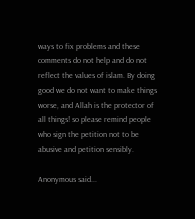ways to fix problems and these comments do not help and do not reflect the values of islam. By doing good we do not want to make things worse, and Allah is the protector of all things! so please remind people who sign the petition not to be abusive and petition sensibly.

Anonymous said...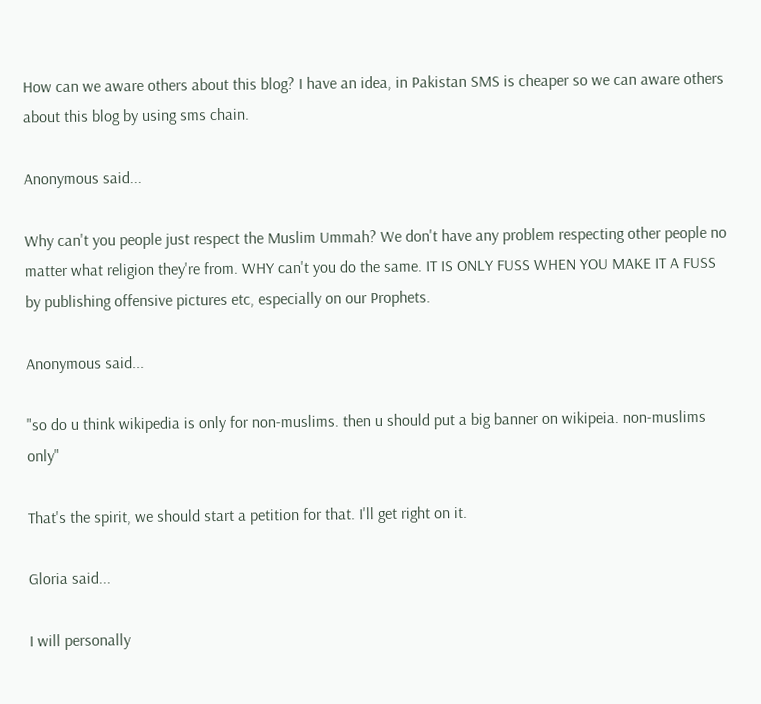How can we aware others about this blog? I have an idea, in Pakistan SMS is cheaper so we can aware others about this blog by using sms chain.

Anonymous said...

Why can't you people just respect the Muslim Ummah? We don't have any problem respecting other people no matter what religion they're from. WHY can't you do the same. IT IS ONLY FUSS WHEN YOU MAKE IT A FUSS by publishing offensive pictures etc, especially on our Prophets.

Anonymous said...

"so do u think wikipedia is only for non-muslims. then u should put a big banner on wikipeia. non-muslims only"

That's the spirit, we should start a petition for that. I'll get right on it.

Gloria said...

I will personally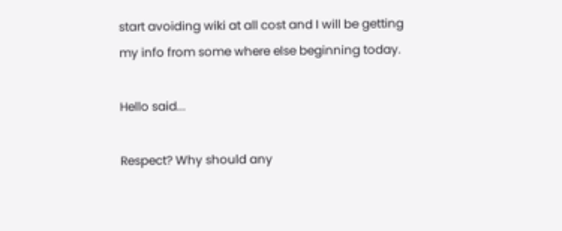start avoiding wiki at all cost and I will be getting my info from some where else beginning today.

Hello said...

Respect? Why should any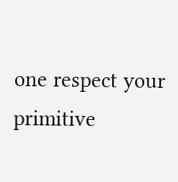one respect your primitive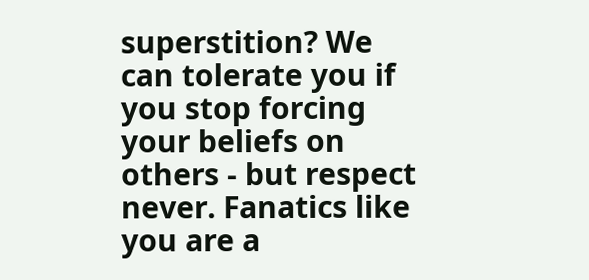superstition? We can tolerate you if you stop forcing your beliefs on others - but respect never. Fanatics like you are a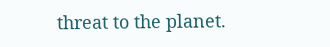threat to the planet.